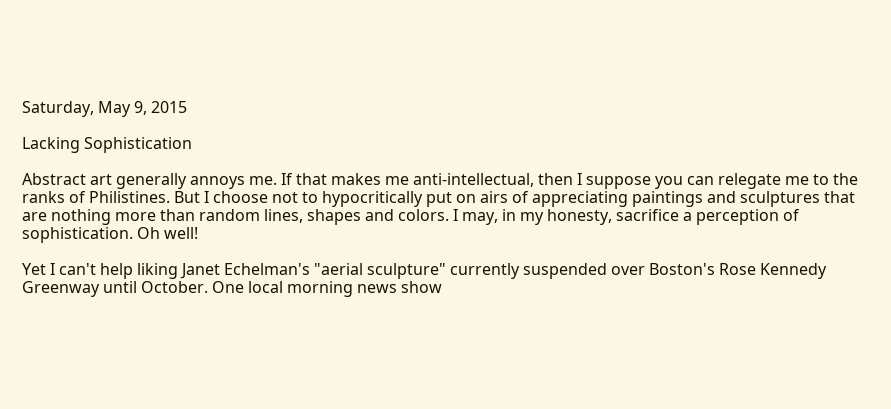Saturday, May 9, 2015

Lacking Sophistication

Abstract art generally annoys me. If that makes me anti-intellectual, then I suppose you can relegate me to the ranks of Philistines. But I choose not to hypocritically put on airs of appreciating paintings and sculptures that are nothing more than random lines, shapes and colors. I may, in my honesty, sacrifice a perception of sophistication. Oh well!

Yet I can't help liking Janet Echelman's "aerial sculpture" currently suspended over Boston's Rose Kennedy Greenway until October. One local morning news show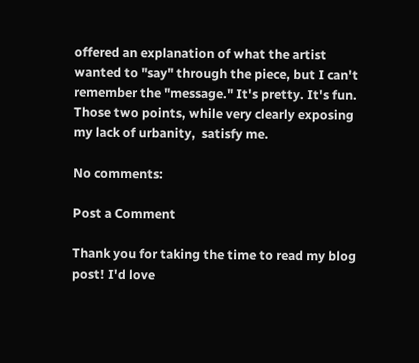offered an explanation of what the artist wanted to "say" through the piece, but I can't remember the "message." It's pretty. It's fun. Those two points, while very clearly exposing  my lack of urbanity,  satisfy me.

No comments:

Post a Comment

Thank you for taking the time to read my blog post! I'd love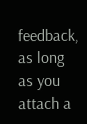feedback, as long as you attach a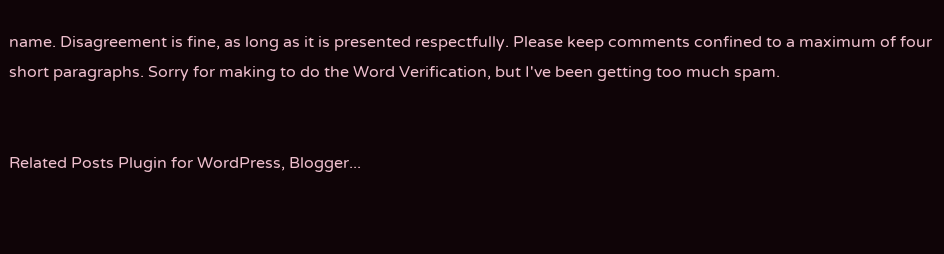name. Disagreement is fine, as long as it is presented respectfully. Please keep comments confined to a maximum of four short paragraphs. Sorry for making to do the Word Verification, but I've been getting too much spam.


Related Posts Plugin for WordPress, Blogger...